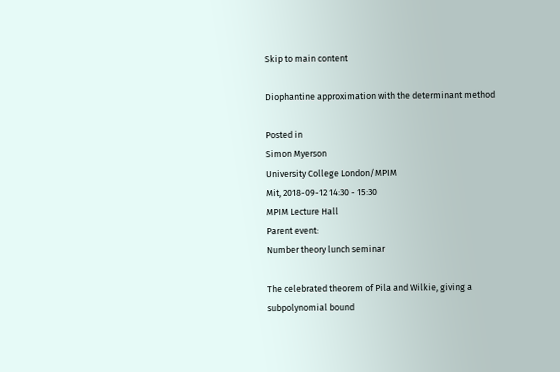Skip to main content

Diophantine approximation with the determinant method

Posted in
Simon Myerson
University College London/MPIM
Mit, 2018-09-12 14:30 - 15:30
MPIM Lecture Hall
Parent event:
Number theory lunch seminar

The celebrated theorem of Pila and Wilkie, giving a subpolynomial bound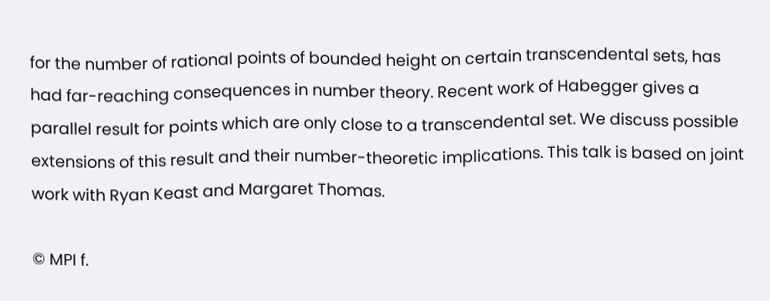for the number of rational points of bounded height on certain transcendental sets, has had far-reaching consequences in number theory. Recent work of Habegger gives a parallel result for points which are only close to a transcendental set. We discuss possible extensions of this result and their number-theoretic implications. This talk is based on joint work with Ryan Keast and Margaret Thomas.

© MPI f.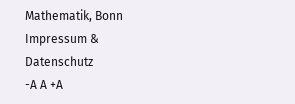Mathematik, Bonn Impressum & Datenschutz
-A A +A